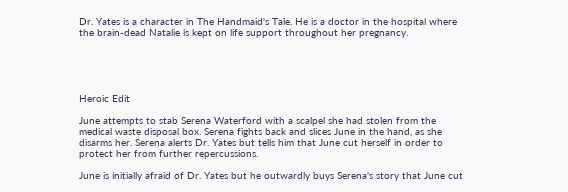Dr. Yates is a character in The Handmaid's Tale. He is a doctor in the hospital where the brain-dead Natalie is kept on life support throughout her pregnancy.





Heroic Edit

June attempts to stab Serena Waterford with a scalpel she had stolen from the medical waste disposal box. Serena fights back and slices June in the hand, as she disarms her. Serena alerts Dr. Yates but tells him that June cut herself in order to protect her from further repercussions.

June is initially afraid of Dr. Yates but he outwardly buys Serena's story that June cut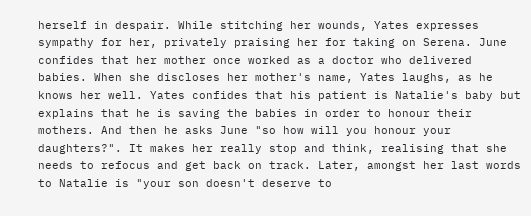herself in despair. While stitching her wounds, Yates expresses sympathy for her, privately praising her for taking on Serena. June confides that her mother once worked as a doctor who delivered babies. When she discloses her mother's name, Yates laughs, as he knows her well. Yates confides that his patient is Natalie's baby but explains that he is saving the babies in order to honour their mothers. And then he asks June "so how will you honour your daughters?". It makes her really stop and think, realising that she needs to refocus and get back on track. Later, amongst her last words to Natalie is "your son doesn't deserve to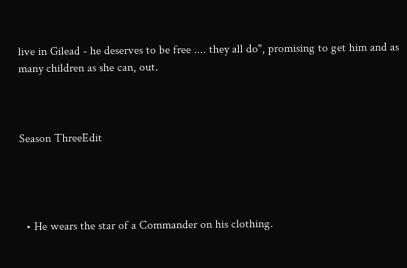live in Gilead - he deserves to be free .... they all do", promising to get him and as many children as she can, out.



Season ThreeEdit




  • He wears the star of a Commander on his clothing.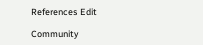References Edit

Community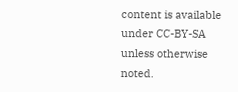content is available under CC-BY-SA unless otherwise noted.